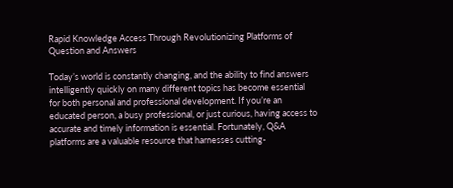Rapid Knowledge Access Through Revolutionizing Platforms of Question and Answers

Today’s world is constantly changing, and the ability to find answers intelligently quickly on many different topics has become essential for both personal and professional development. If you’re an educated person, a busy professional, or just curious, having access to accurate and timely information is essential. Fortunately, Q&A platforms are a valuable resource that harnesses cutting-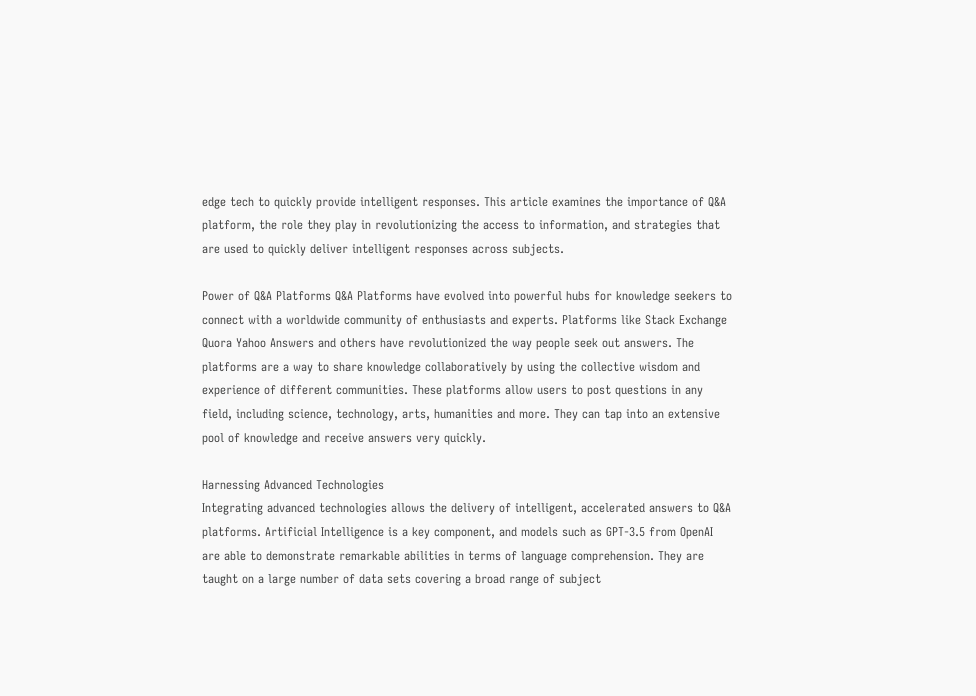edge tech to quickly provide intelligent responses. This article examines the importance of Q&A platform, the role they play in revolutionizing the access to information, and strategies that are used to quickly deliver intelligent responses across subjects.

Power of Q&A Platforms Q&A Platforms have evolved into powerful hubs for knowledge seekers to connect with a worldwide community of enthusiasts and experts. Platforms like Stack Exchange Quora Yahoo Answers and others have revolutionized the way people seek out answers. The platforms are a way to share knowledge collaboratively by using the collective wisdom and experience of different communities. These platforms allow users to post questions in any field, including science, technology, arts, humanities and more. They can tap into an extensive pool of knowledge and receive answers very quickly.

Harnessing Advanced Technologies
Integrating advanced technologies allows the delivery of intelligent, accelerated answers to Q&A platforms. Artificial Intelligence is a key component, and models such as GPT-3.5 from OpenAI are able to demonstrate remarkable abilities in terms of language comprehension. They are taught on a large number of data sets covering a broad range of subject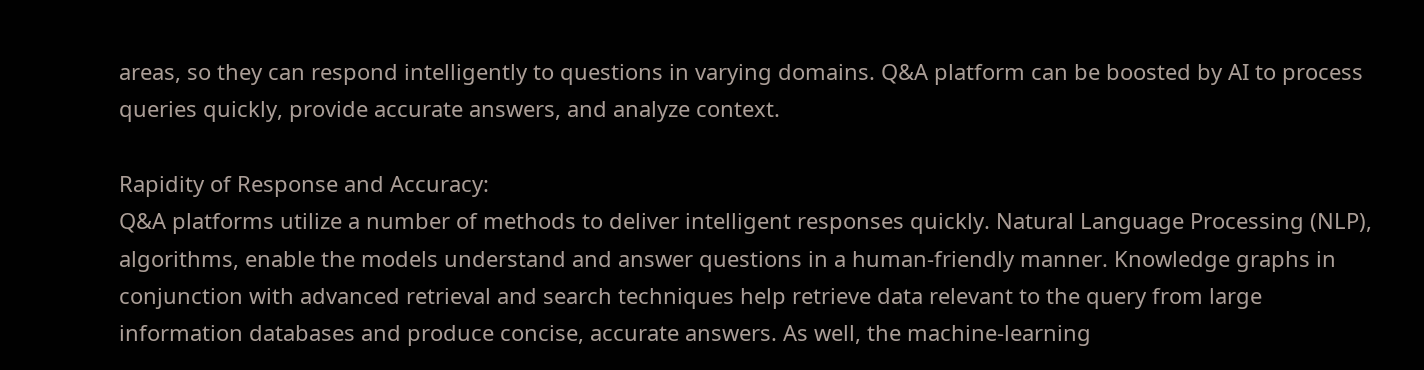areas, so they can respond intelligently to questions in varying domains. Q&A platform can be boosted by AI to process queries quickly, provide accurate answers, and analyze context.

Rapidity of Response and Accuracy:
Q&A platforms utilize a number of methods to deliver intelligent responses quickly. Natural Language Processing (NLP), algorithms, enable the models understand and answer questions in a human-friendly manner. Knowledge graphs in conjunction with advanced retrieval and search techniques help retrieve data relevant to the query from large information databases and produce concise, accurate answers. As well, the machine-learning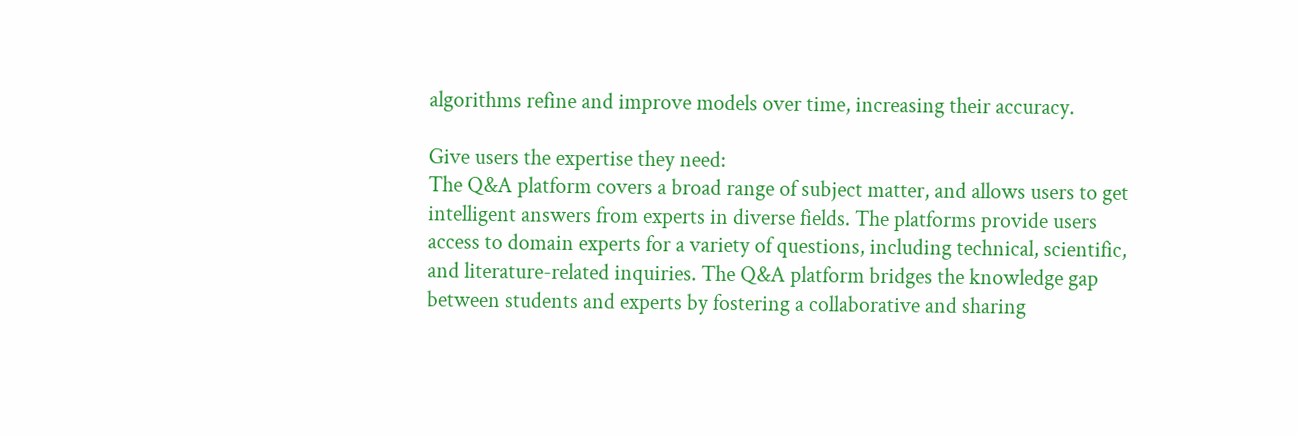algorithms refine and improve models over time, increasing their accuracy.

Give users the expertise they need:
The Q&A platform covers a broad range of subject matter, and allows users to get intelligent answers from experts in diverse fields. The platforms provide users access to domain experts for a variety of questions, including technical, scientific, and literature-related inquiries. The Q&A platform bridges the knowledge gap between students and experts by fostering a collaborative and sharing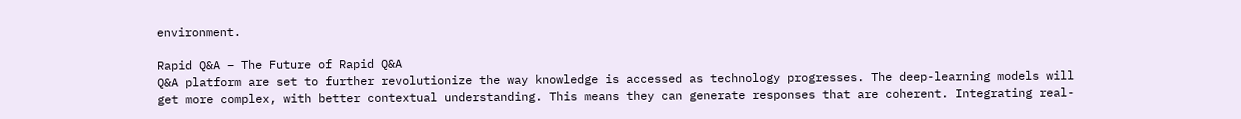environment.

Rapid Q&A – The Future of Rapid Q&A
Q&A platform are set to further revolutionize the way knowledge is accessed as technology progresses. The deep-learning models will get more complex, with better contextual understanding. This means they can generate responses that are coherent. Integrating real-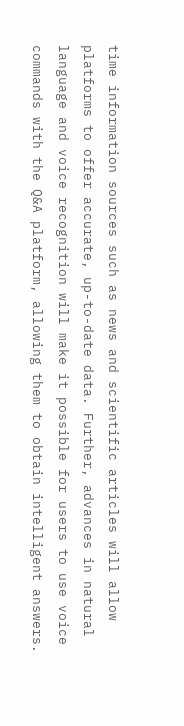time information sources such as news and scientific articles will allow platforms to offer accurate, up-to-date data. Further, advances in natural language and voice recognition will make it possible for users to use voice commands with the Q&A platform, allowing them to obtain intelligent answers.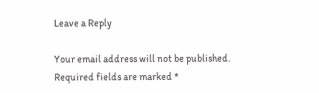Leave a Reply

Your email address will not be published. Required fields are marked *